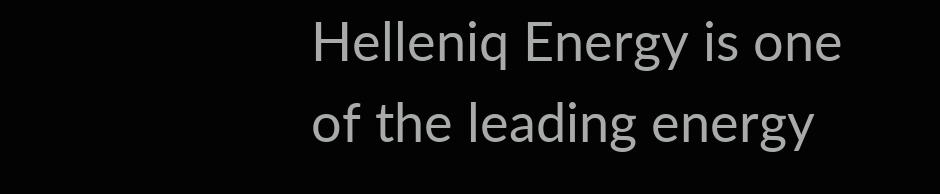Helleniq Energy is one of the leading energy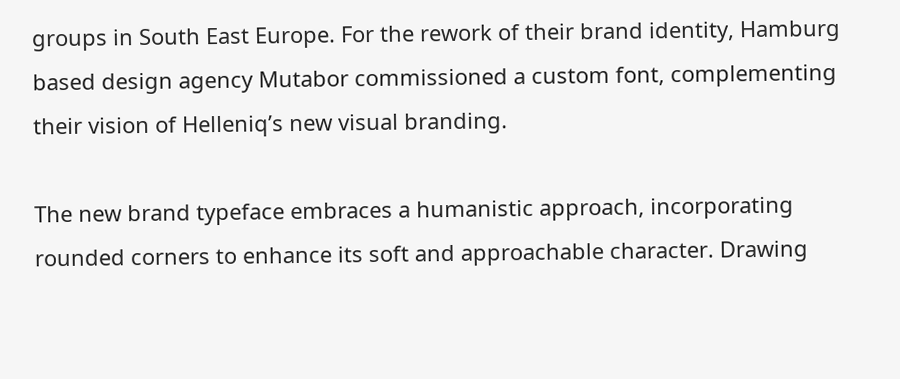groups in South East Europe. For the rework of their brand identity, Hamburg based design agency Mutabor commissioned a custom font, complementing their vision of Helleniq’s new visual branding.

The new brand typeface embraces a humanistic approach, incorporating rounded corners to enhance its soft and approachable character. Drawing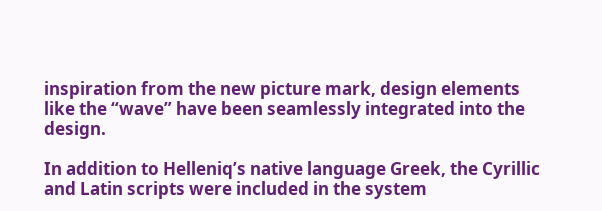inspiration from the new picture mark, design elements like the “wave” have been seamlessly integrated into the design.

In addition to Helleniq’s native language Greek, the Cyrillic and Latin scripts were included in the system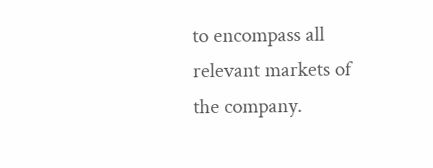to encompass all relevant markets of the company.